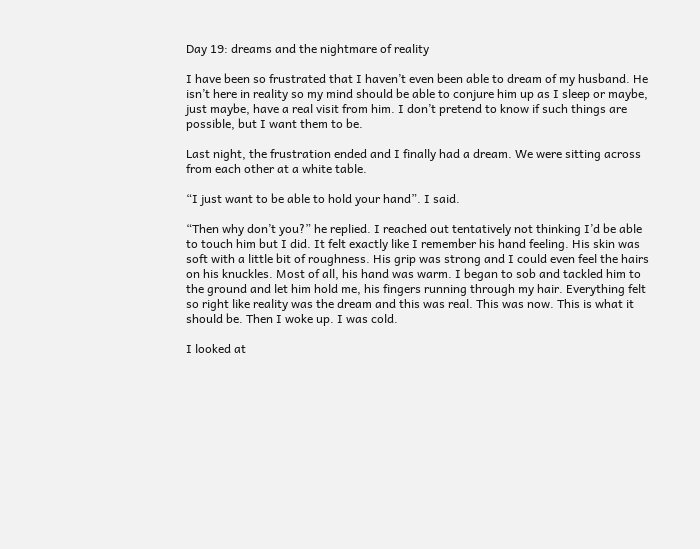Day 19: dreams and the nightmare of reality

I have been so frustrated that I haven’t even been able to dream of my husband. He isn’t here in reality so my mind should be able to conjure him up as I sleep or maybe, just maybe, have a real visit from him. I don’t pretend to know if such things are possible, but I want them to be.

Last night, the frustration ended and I finally had a dream. We were sitting across from each other at a white table.

“I just want to be able to hold your hand”. I said.

“Then why don’t you?” he replied. I reached out tentatively not thinking I’d be able to touch him but I did. It felt exactly like I remember his hand feeling. His skin was soft with a little bit of roughness. His grip was strong and I could even feel the hairs on his knuckles. Most of all, his hand was warm. I began to sob and tackled him to the ground and let him hold me, his fingers running through my hair. Everything felt so right like reality was the dream and this was real. This was now. This is what it should be. Then I woke up. I was cold.

I looked at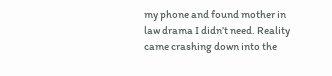my phone and found mother in law drama I didn’t need. Reality came crashing down into the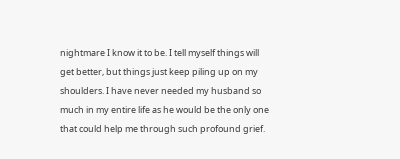nightmare I know it to be. I tell myself things will get better, but things just keep piling up on my shoulders. I have never needed my husband so much in my entire life as he would be the only one that could help me through such profound grief.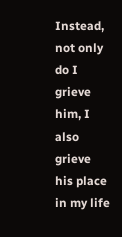Instead, not only do I grieve him, I also grieve his place in my life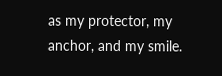as my protector, my anchor, and my smile.